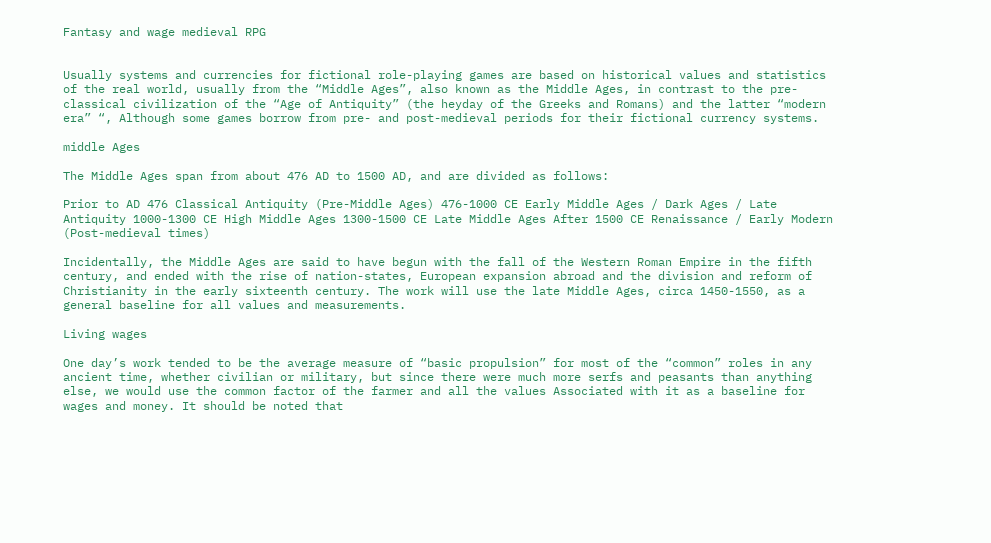Fantasy and wage medieval RPG


Usually systems and currencies for fictional role-playing games are based on historical values and statistics of the real world, usually from the “Middle Ages”, also known as the Middle Ages, in contrast to the pre-classical civilization of the “Age of Antiquity” (the heyday of the Greeks and Romans) and the latter “modern era” “, Although some games borrow from pre- and post-medieval periods for their fictional currency systems.

middle Ages

The Middle Ages span from about 476 AD to 1500 AD, and are divided as follows:

Prior to AD 476 Classical Antiquity (Pre-Middle Ages) 476-1000 CE Early Middle Ages / Dark Ages / Late Antiquity 1000-1300 CE High Middle Ages 1300-1500 CE Late Middle Ages After 1500 CE Renaissance / Early Modern (Post-medieval times)

Incidentally, the Middle Ages are said to have begun with the fall of the Western Roman Empire in the fifth century, and ended with the rise of nation-states, European expansion abroad and the division and reform of Christianity in the early sixteenth century. The work will use the late Middle Ages, circa 1450-1550, as a general baseline for all values and measurements.

Living wages

One day’s work tended to be the average measure of “basic propulsion” for most of the “common” roles in any ancient time, whether civilian or military, but since there were much more serfs and peasants than anything else, we would use the common factor of the farmer and all the values Associated with it as a baseline for wages and money. It should be noted that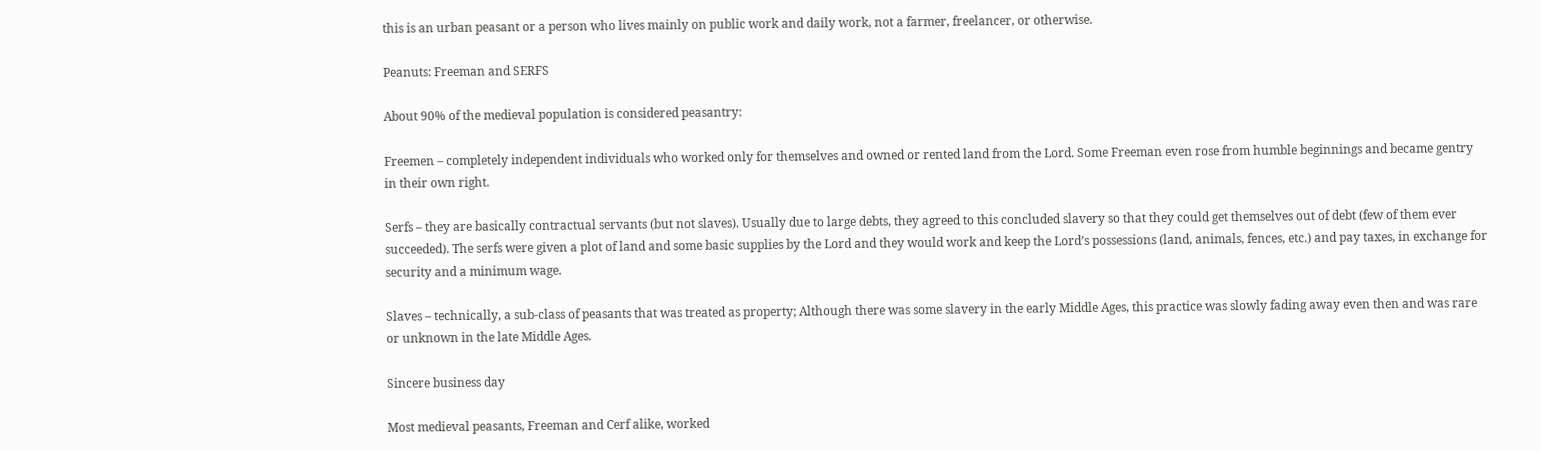this is an urban peasant or a person who lives mainly on public work and daily work, not a farmer, freelancer, or otherwise.

Peanuts: Freeman and SERFS

About 90% of the medieval population is considered peasantry:

Freemen – completely independent individuals who worked only for themselves and owned or rented land from the Lord. Some Freeman even rose from humble beginnings and became gentry in their own right.

Serfs – they are basically contractual servants (but not slaves). Usually due to large debts, they agreed to this concluded slavery so that they could get themselves out of debt (few of them ever succeeded). The serfs were given a plot of land and some basic supplies by the Lord and they would work and keep the Lord’s possessions (land, animals, fences, etc.) and pay taxes, in exchange for security and a minimum wage.

Slaves – technically, a sub-class of peasants that was treated as property; Although there was some slavery in the early Middle Ages, this practice was slowly fading away even then and was rare or unknown in the late Middle Ages.

Sincere business day

Most medieval peasants, Freeman and Cerf alike, worked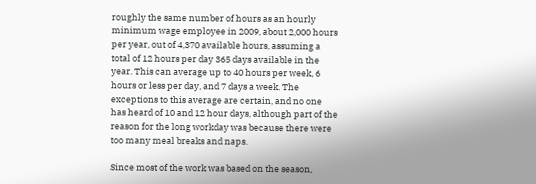roughly the same number of hours as an hourly minimum wage employee in 2009, about 2,000 hours per year, out of 4,370 available hours, assuming a total of 12 hours per day 365 days available in the year. This can average up to 40 hours per week, 6 hours or less per day, and 7 days a week. The exceptions to this average are certain, and no one has heard of 10 and 12 hour days, although part of the reason for the long workday was because there were too many meal breaks and naps.

Since most of the work was based on the season,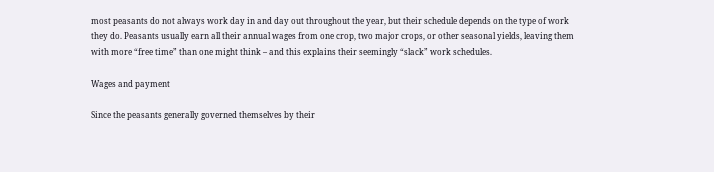most peasants do not always work day in and day out throughout the year, but their schedule depends on the type of work they do. Peasants usually earn all their annual wages from one crop, two major crops, or other seasonal yields, leaving them with more “free time” than one might think – and this explains their seemingly “slack” work schedules.

Wages and payment

Since the peasants generally governed themselves by their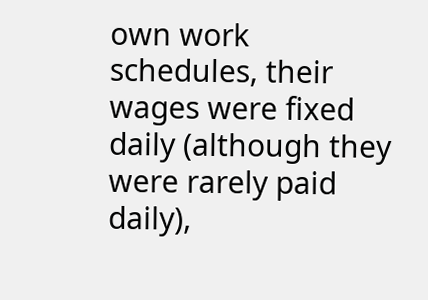own work schedules, their wages were fixed daily (although they were rarely paid daily),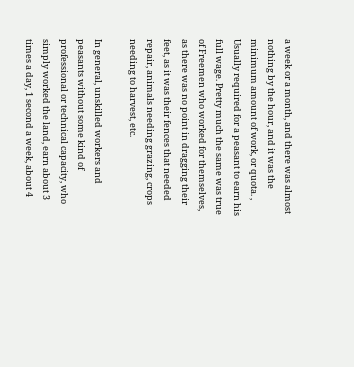a week or a month, and there was almost nothing by the hour, and it was the minimum amount of work, or quota. , Usually required for a peasant to earn his full wage. Pretty much the same was true of Freemen who worked for themselves, as there was no point in dragging their feet, as it was their fences that needed repair, animals needing grazing, crops needing to harvest, etc.

In general, unskilled workers and peasants without some kind of professional or technical capacity, who simply worked the land, earn about 3 times a day, 1 second a week, about 4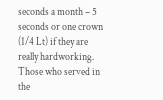seconds a month – 5 seconds or one crown (1/4 Lt) if they are really hardworking. Those who served in the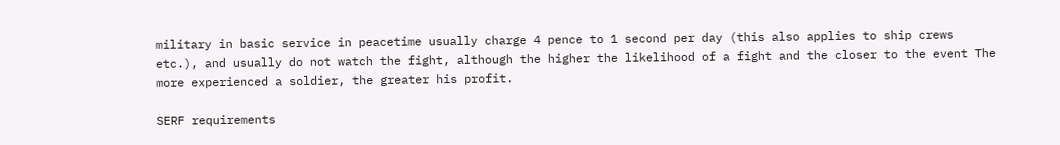military in basic service in peacetime usually charge 4 pence to 1 second per day (this also applies to ship crews etc.), and usually do not watch the fight, although the higher the likelihood of a fight and the closer to the event The more experienced a soldier, the greater his profit.

SERF requirements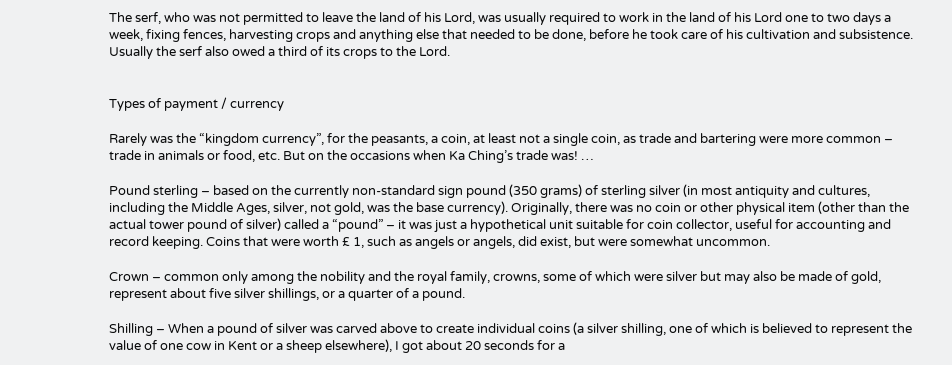The serf, who was not permitted to leave the land of his Lord, was usually required to work in the land of his Lord one to two days a week, fixing fences, harvesting crops and anything else that needed to be done, before he took care of his cultivation and subsistence. Usually the serf also owed a third of its crops to the Lord.


Types of payment / currency

Rarely was the “kingdom currency”, for the peasants, a coin, at least not a single coin, as trade and bartering were more common – trade in animals or food, etc. But on the occasions when Ka Ching’s trade was! …

Pound sterling – based on the currently non-standard sign pound (350 grams) of sterling silver (in most antiquity and cultures, including the Middle Ages, silver, not gold, was the base currency). Originally, there was no coin or other physical item (other than the actual tower pound of silver) called a “pound” – it was just a hypothetical unit suitable for coin collector, useful for accounting and record keeping. Coins that were worth £ 1, such as angels or angels, did exist, but were somewhat uncommon.

Crown – common only among the nobility and the royal family, crowns, some of which were silver but may also be made of gold, represent about five silver shillings, or a quarter of a pound.

Shilling – When a pound of silver was carved above to create individual coins (a silver shilling, one of which is believed to represent the value of one cow in Kent or a sheep elsewhere), I got about 20 seconds for a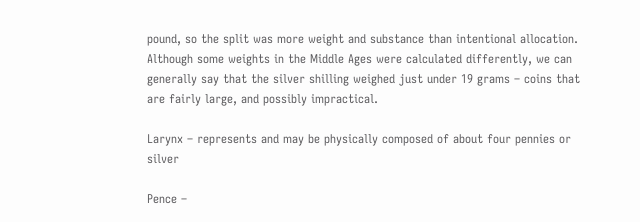pound, so the split was more weight and substance than intentional allocation. Although some weights in the Middle Ages were calculated differently, we can generally say that the silver shilling weighed just under 19 grams – coins that are fairly large, and possibly impractical.

Larynx – represents and may be physically composed of about four pennies or silver

Pence –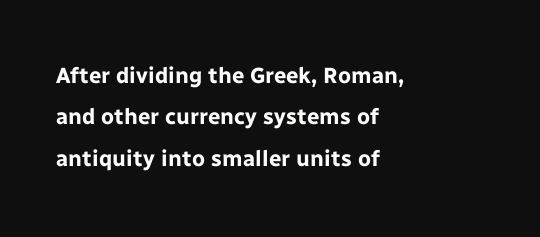After dividing the Greek, Roman, and other currency systems of antiquity into smaller units of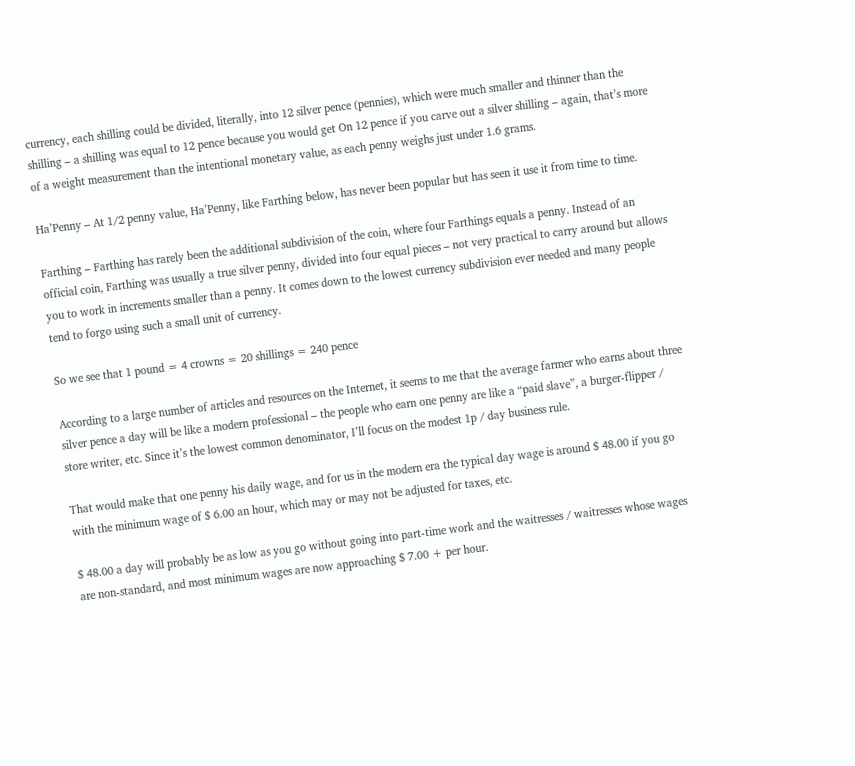currency, each shilling could be divided, literally, into 12 silver pence (pennies), which were much smaller and thinner than the shilling – a shilling was equal to 12 pence because you would get On 12 pence if you carve out a silver shilling – again, that’s more of a weight measurement than the intentional monetary value, as each penny weighs just under 1.6 grams.

Ha’Penny – At 1/2 penny value, Ha’Penny, like Farthing below, has never been popular but has seen it use it from time to time.

Farthing – Farthing has rarely been the additional subdivision of the coin, where four Farthings equals a penny. Instead of an official coin, Farthing was usually a true silver penny, divided into four equal pieces – not very practical to carry around but allows you to work in increments smaller than a penny. It comes down to the lowest currency subdivision ever needed and many people tend to forgo using such a small unit of currency.

So we see that 1 pound = 4 crowns = 20 shillings = 240 pence

According to a large number of articles and resources on the Internet, it seems to me that the average farmer who earns about three silver pence a day will be like a modern professional – the people who earn one penny are like a “paid slave”, a burger-flipper / store writer, etc. Since it’s the lowest common denominator, I’ll focus on the modest 1p / day business rule.

That would make that one penny his daily wage, and for us in the modern era the typical day wage is around $ 48.00 if you go with the minimum wage of $ 6.00 an hour, which may or may not be adjusted for taxes, etc.

$ 48.00 a day will probably be as low as you go without going into part-time work and the waitresses / waitresses whose wages are non-standard, and most minimum wages are now approaching $ 7.00 + per hour.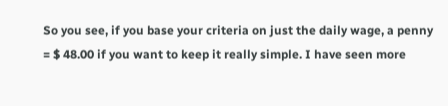So you see, if you base your criteria on just the daily wage, a penny = $ 48.00 if you want to keep it really simple. I have seen more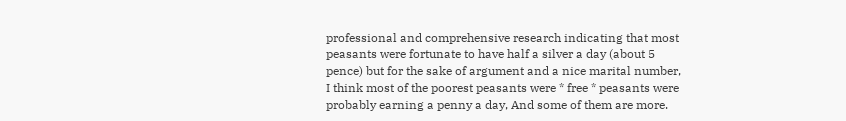professional and comprehensive research indicating that most peasants were fortunate to have half a silver a day (about 5 pence) but for the sake of argument and a nice marital number, I think most of the poorest peasants were * free * peasants were probably earning a penny a day, And some of them are more.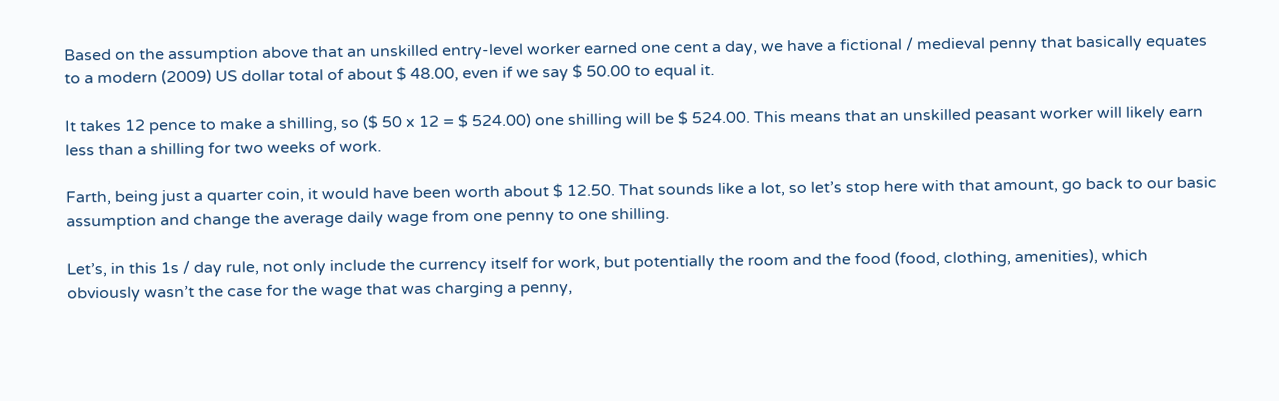Based on the assumption above that an unskilled entry-level worker earned one cent a day, we have a fictional / medieval penny that basically equates to a modern (2009) US dollar total of about $ 48.00, even if we say $ 50.00 to equal it.

It takes 12 pence to make a shilling, so ($ 50 x 12 = $ 524.00) one shilling will be $ 524.00. This means that an unskilled peasant worker will likely earn less than a shilling for two weeks of work.

Farth, being just a quarter coin, it would have been worth about $ 12.50. That sounds like a lot, so let’s stop here with that amount, go back to our basic assumption and change the average daily wage from one penny to one shilling.

Let’s, in this 1s / day rule, not only include the currency itself for work, but potentially the room and the food (food, clothing, amenities), which obviously wasn’t the case for the wage that was charging a penny,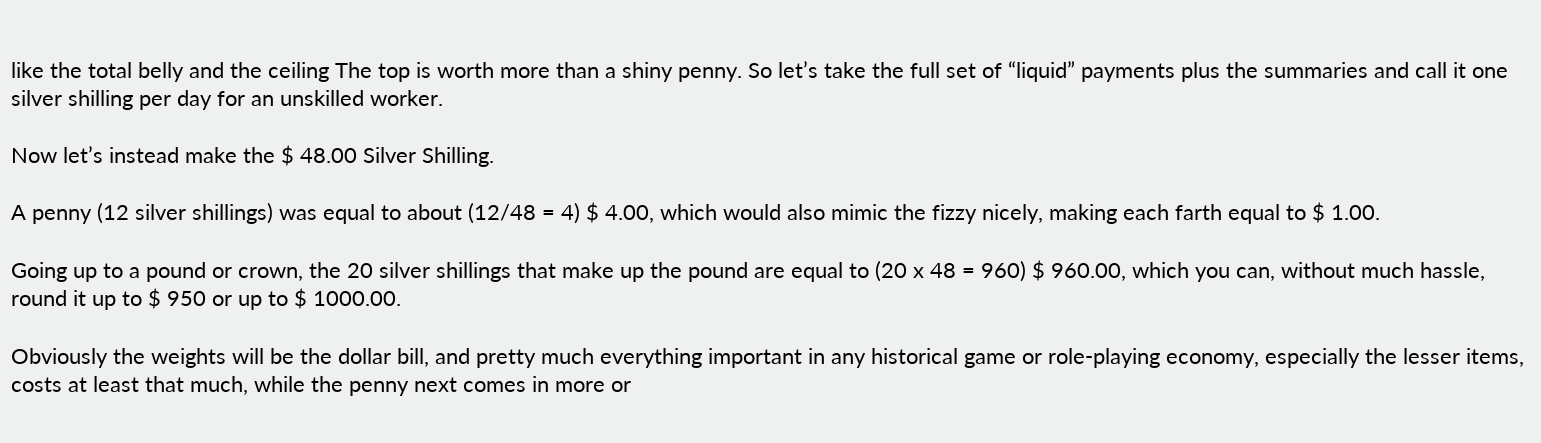like the total belly and the ceiling The top is worth more than a shiny penny. So let’s take the full set of “liquid” payments plus the summaries and call it one silver shilling per day for an unskilled worker.

Now let’s instead make the $ 48.00 Silver Shilling.

A penny (12 silver shillings) was equal to about (12/48 = 4) $ 4.00, which would also mimic the fizzy nicely, making each farth equal to $ 1.00.

Going up to a pound or crown, the 20 silver shillings that make up the pound are equal to (20 x 48 = 960) $ 960.00, which you can, without much hassle, round it up to $ 950 or up to $ 1000.00.

Obviously the weights will be the dollar bill, and pretty much everything important in any historical game or role-playing economy, especially the lesser items, costs at least that much, while the penny next comes in more or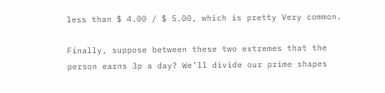less than $ 4.00 / $ 5.00, which is pretty Very common.

Finally, suppose between these two extremes that the person earns 3p a day? We’ll divide our prime shapes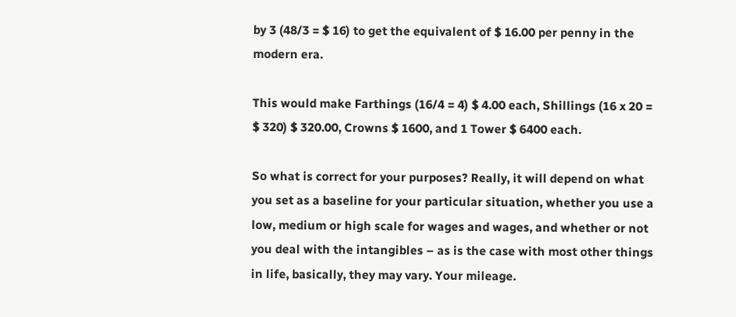by 3 (48/3 = $ 16) to get the equivalent of $ 16.00 per penny in the modern era.

This would make Farthings (16/4 = 4) $ 4.00 each, Shillings (16 x 20 = $ 320) $ 320.00, Crowns $ 1600, and 1 Tower $ 6400 each.

So what is correct for your purposes? Really, it will depend on what you set as a baseline for your particular situation, whether you use a low, medium or high scale for wages and wages, and whether or not you deal with the intangibles – as is the case with most other things in life, basically, they may vary. Your mileage.